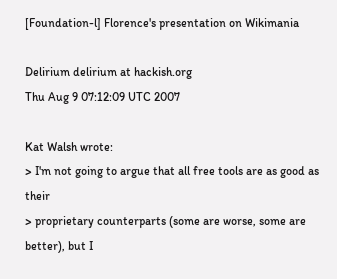[Foundation-l] Florence's presentation on Wikimania

Delirium delirium at hackish.org
Thu Aug 9 07:12:09 UTC 2007

Kat Walsh wrote:
> I'm not going to argue that all free tools are as good as their
> proprietary counterparts (some are worse, some are better), but I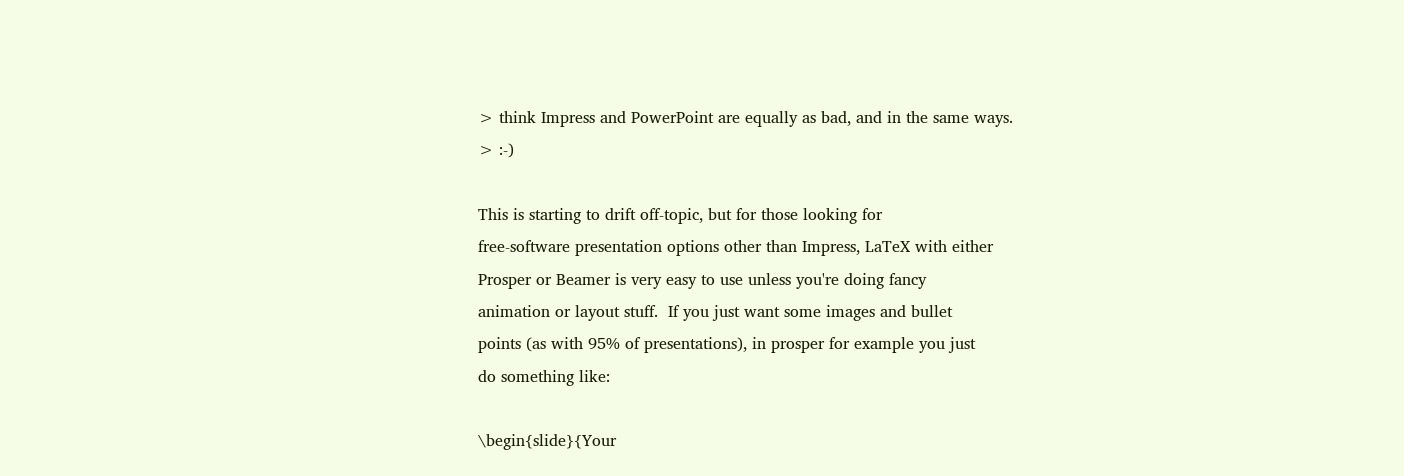> think Impress and PowerPoint are equally as bad, and in the same ways.
> :-)

This is starting to drift off-topic, but for those looking for
free-software presentation options other than Impress, LaTeX with either
Prosper or Beamer is very easy to use unless you're doing fancy
animation or layout stuff.  If you just want some images and bullet
points (as with 95% of presentations), in prosper for example you just
do something like:

\begin{slide}{Your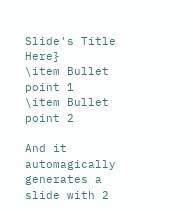Slide's Title Here}
\item Bullet point 1
\item Bullet point 2

And it automagically generates a slide with 2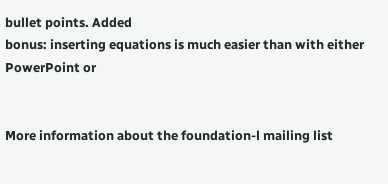bullet points. Added
bonus: inserting equations is much easier than with either PowerPoint or


More information about the foundation-l mailing list